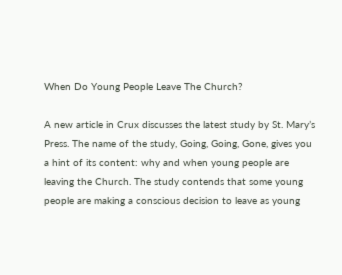When Do Young People Leave The Church?

A new article in Crux discusses the latest study by St. Mary’s Press. The name of the study, Going, Going, Gone, gives you a hint of its content: why and when young people are leaving the Church. The study contends that some young people are making a conscious decision to leave as young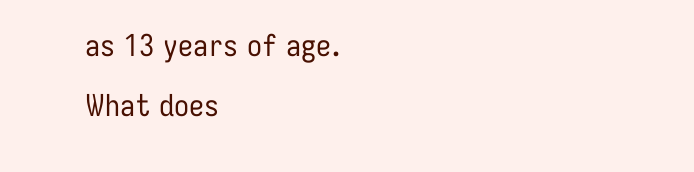as 13 years of age. What does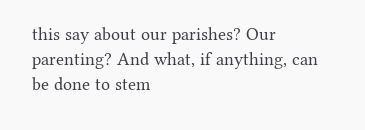this say about our parishes? Our parenting? And what, if anything, can be done to stem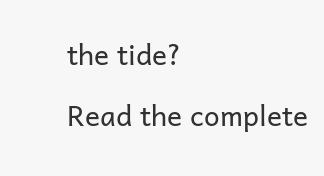the tide?

Read the complete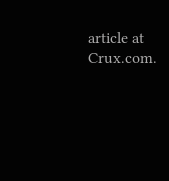article at Crux.com.